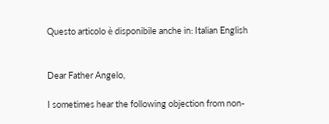Questo articolo è disponibile anche in: Italian English


Dear Father Angelo,

I sometimes hear the following objection from non-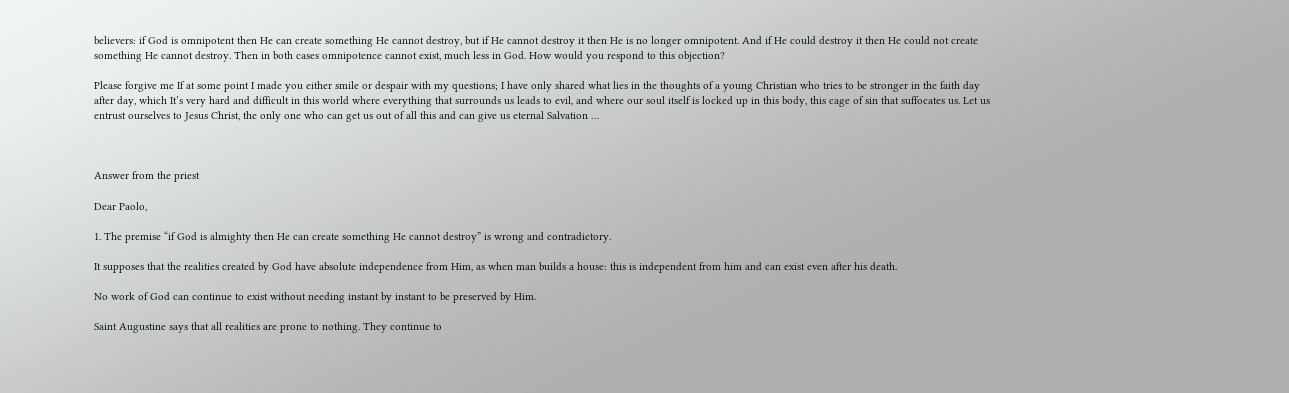believers: if God is omnipotent then He can create something He cannot destroy, but if He cannot destroy it then He is no longer omnipotent. And if He could destroy it then He could not create something He cannot destroy. Then in both cases omnipotence cannot exist, much less in God. How would you respond to this objection?

Please forgive me If at some point I made you either smile or despair with my questions; I have only shared what lies in the thoughts of a young Christian who tries to be stronger in the faith day after day, which It’s very hard and difficult in this world where everything that surrounds us leads to evil, and where our soul itself is locked up in this body, this cage of sin that suffocates us. Let us entrust ourselves to Jesus Christ, the only one who can get us out of all this and can give us eternal Salvation …



Answer from the priest

Dear Paolo,

1. The premise “if God is almighty then He can create something He cannot destroy” is wrong and contradictory.

It supposes that the realities created by God have absolute independence from Him, as when man builds a house: this is independent from him and can exist even after his death.

No work of God can continue to exist without needing instant by instant to be preserved by Him.

Saint Augustine says that all realities are prone to nothing. They continue to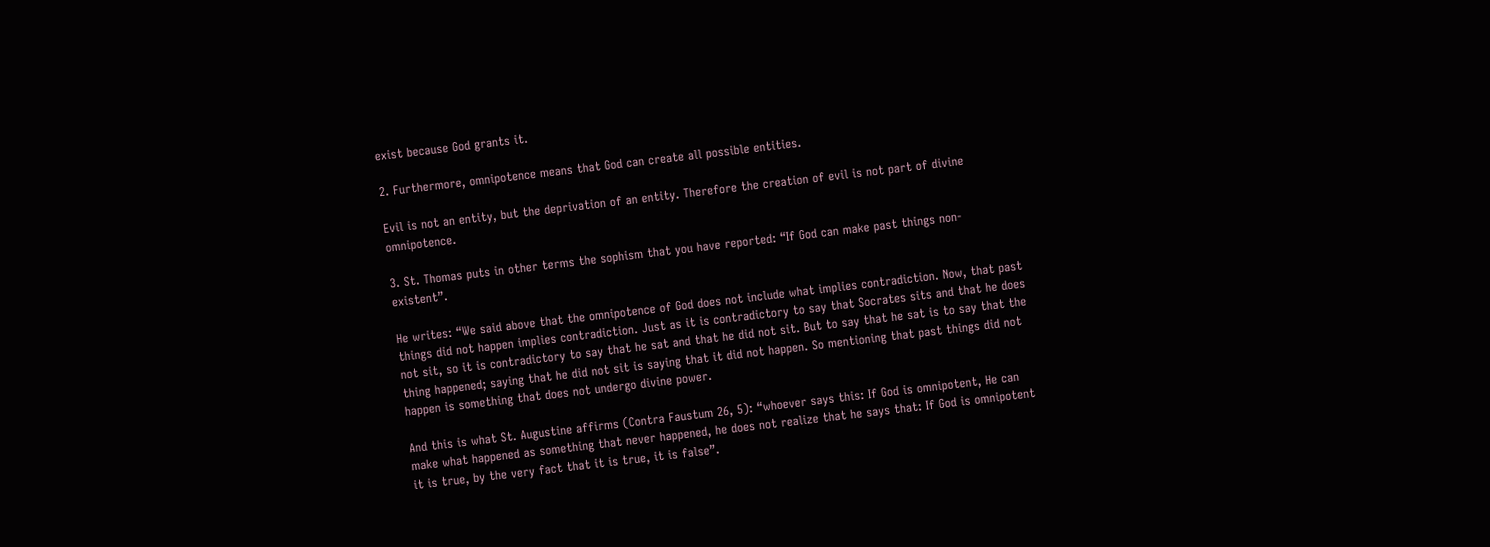exist because God grants it.

2. Furthermore, omnipotence means that God can create all possible entities.

Evil is not an entity, but the deprivation of an entity. Therefore the creation of evil is not part of divine omnipotence.

3. St. Thomas puts in other terms the sophism that you have reported: “If God can make past things non-existent”.

He writes: “We said above that the omnipotence of God does not include what implies contradiction. Now, that past things did not happen implies contradiction. Just as it is contradictory to say that Socrates sits and that he does not sit, so it is contradictory to say that he sat and that he did not sit. But to say that he sat is to say that the thing happened; saying that he did not sit is saying that it did not happen. So mentioning that past things did not happen is something that does not undergo divine power.

And this is what St. Augustine affirms (Contra Faustum 26, 5): “whoever says this: If God is omnipotent, He can make what happened as something that never happened, he does not realize that he says that: If God is omnipotent it is true, by the very fact that it is true, it is false”.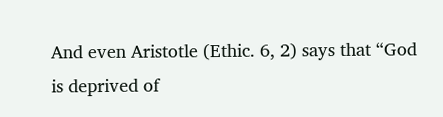And even Aristotle (Ethic. 6, 2) says that “God is deprived of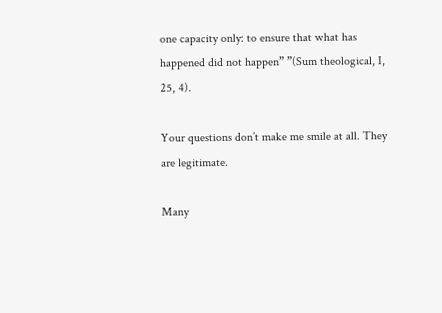one capacity only: to ensure that what has happened did not happen” ”(Sum theological, I, 25, 4).

Your questions don’t make me smile at all. They are legitimate.

Many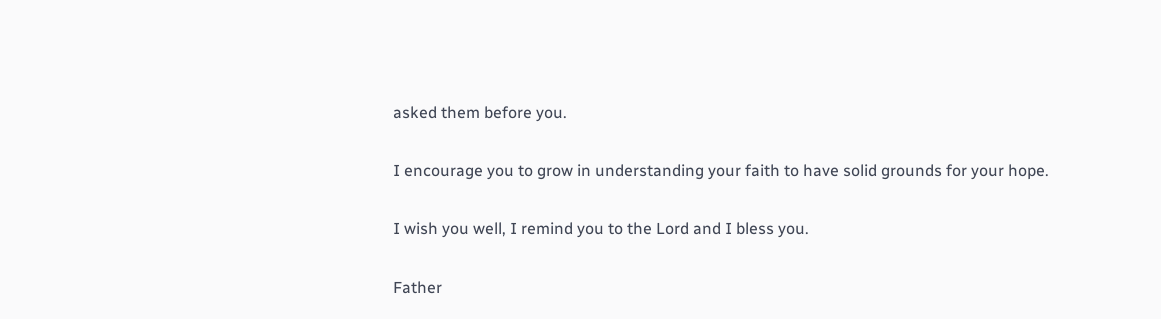asked them before you.

I encourage you to grow in understanding your faith to have solid grounds for your hope.

I wish you well, I remind you to the Lord and I bless you.

Father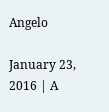Angelo

January 23, 2016 | A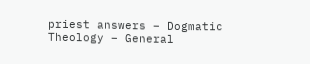priest answers – Dogmatic Theology – General